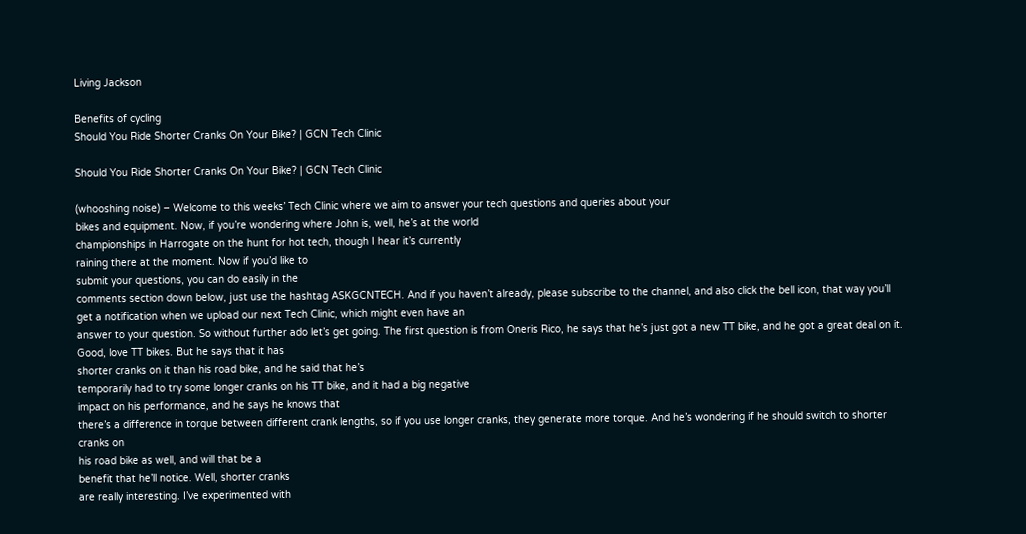Living Jackson

Benefits of cycling
Should You Ride Shorter Cranks On Your Bike? | GCN Tech Clinic

Should You Ride Shorter Cranks On Your Bike? | GCN Tech Clinic

(whooshing noise) – Welcome to this weeks’ Tech Clinic where we aim to answer your tech questions and queries about your
bikes and equipment. Now, if you’re wondering where John is, well, he’s at the world
championships in Harrogate on the hunt for hot tech, though I hear it’s currently
raining there at the moment. Now if you’d like to
submit your questions, you can do easily in the
comments section down below, just use the hashtag ASKGCNTECH. And if you haven’t already, please subscribe to the channel, and also click the bell icon, that way you’ll get a notification when we upload our next Tech Clinic, which might even have an
answer to your question. So without further ado let’s get going. The first question is from Oneris Rico, he says that he’s just got a new TT bike, and he got a great deal on it. Good, love TT bikes. But he says that it has
shorter cranks on it than his road bike, and he said that he’s
temporarily had to try some longer cranks on his TT bike, and it had a big negative
impact on his performance, and he says he knows that
there’s a difference in torque between different crank lengths, so if you use longer cranks, they generate more torque. And he’s wondering if he should switch to shorter cranks on
his road bike as well, and will that be a
benefit that he’ll notice. Well, shorter cranks
are really interesting. I’ve experimented with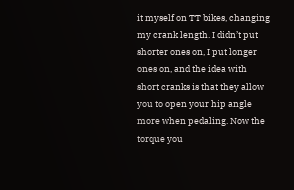it myself on TT bikes, changing my crank length. I didn’t put shorter ones on, I put longer ones on, and the idea with short cranks is that they allow you to open your hip angle more when pedaling. Now the torque you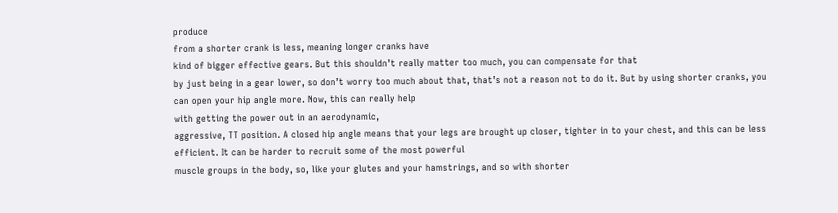produce
from a shorter crank is less, meaning longer cranks have
kind of bigger effective gears. But this shouldn’t really matter too much, you can compensate for that
by just being in a gear lower, so don’t worry too much about that, that’s not a reason not to do it. But by using shorter cranks, you can open your hip angle more. Now, this can really help
with getting the power out in an aerodynamic,
aggressive, TT position. A closed hip angle means that your legs are brought up closer, tighter in to your chest, and this can be less efficient. It can be harder to recruit some of the most powerful
muscle groups in the body, so, like your glutes and your hamstrings, and so with shorter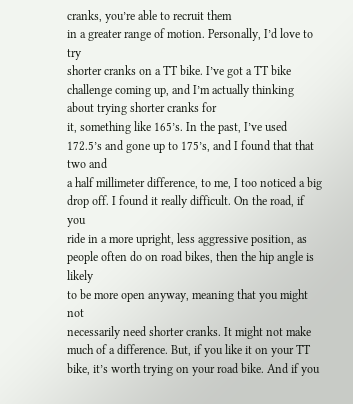cranks, you’re able to recruit them
in a greater range of motion. Personally, I’d love to try
shorter cranks on a TT bike. I’ve got a TT bike challenge coming up, and I’m actually thinking about trying shorter cranks for
it, something like 165’s. In the past, I’ve used 172.5’s and gone up to 175’s, and I found that that two and
a half millimeter difference, to me, I too noticed a big drop off. I found it really difficult. On the road, if you
ride in a more upright, less aggressive position, as
people often do on road bikes, then the hip angle is likely
to be more open anyway, meaning that you might not
necessarily need shorter cranks. It might not make much of a difference. But, if you like it on your TT bike, it’s worth trying on your road bike. And if you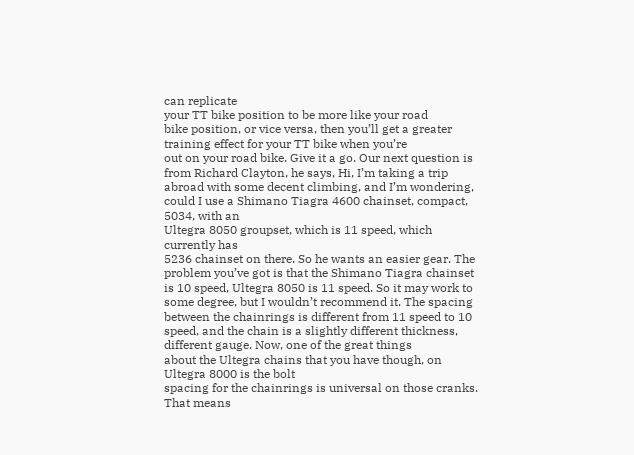can replicate
your TT bike position to be more like your road
bike position, or vice versa, then you’ll get a greater training effect for your TT bike when you’re
out on your road bike. Give it a go. Our next question is from Richard Clayton, he says, Hi, I’m taking a trip abroad with some decent climbing, and I’m wondering, could I use a Shimano Tiagra 4600 chainset, compact, 5034, with an
Ultegra 8050 groupset, which is 11 speed, which currently has
5236 chainset on there. So he wants an easier gear. The problem you’ve got is that the Shimano Tiagra chainset is 10 speed, Ultegra 8050 is 11 speed. So it may work to some degree, but I wouldn’t recommend it. The spacing between the chainrings is different from 11 speed to 10 speed, and the chain is a slightly different thickness, different gauge. Now, one of the great things
about the Ultegra chains that you have though, on Ultegra 8000 is the bolt
spacing for the chainrings is universal on those cranks. That means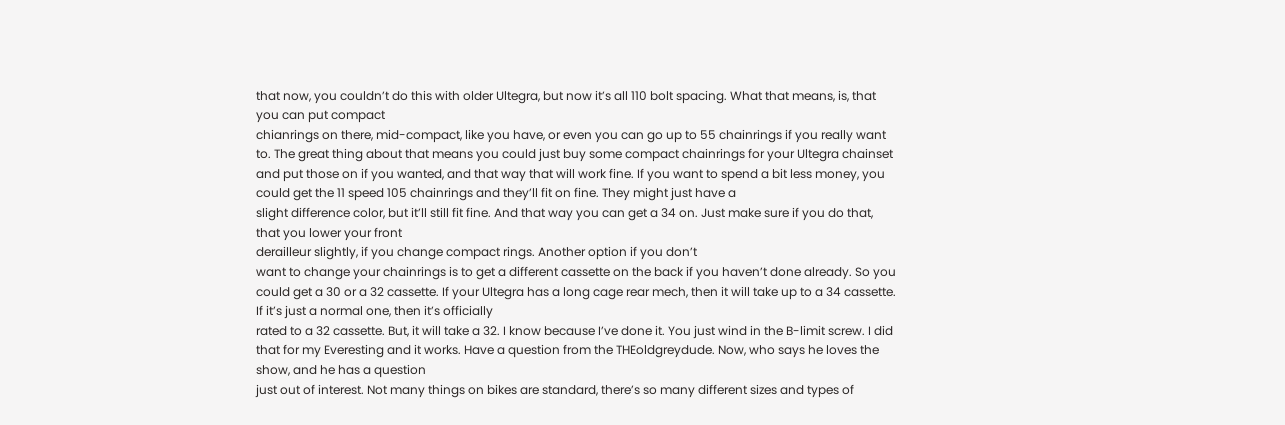that now, you couldn’t do this with older Ultegra, but now it’s all 110 bolt spacing. What that means, is, that you can put compact
chianrings on there, mid-compact, like you have, or even you can go up to 55 chainrings if you really want to. The great thing about that means you could just buy some compact chainrings for your Ultegra chainset and put those on if you wanted, and that way that will work fine. If you want to spend a bit less money, you could get the 11 speed 105 chainrings and they’ll fit on fine. They might just have a
slight difference color, but it’ll still fit fine. And that way you can get a 34 on. Just make sure if you do that, that you lower your front
derailleur slightly, if you change compact rings. Another option if you don’t
want to change your chainrings is to get a different cassette on the back if you haven’t done already. So you could get a 30 or a 32 cassette. If your Ultegra has a long cage rear mech, then it will take up to a 34 cassette. If it’s just a normal one, then it’s officially
rated to a 32 cassette. But, it will take a 32. I know because I’ve done it. You just wind in the B-limit screw. I did that for my Everesting and it works. Have a question from the THEoldgreydude. Now, who says he loves the show, and he has a question
just out of interest. Not many things on bikes are standard, there’s so many different sizes and types of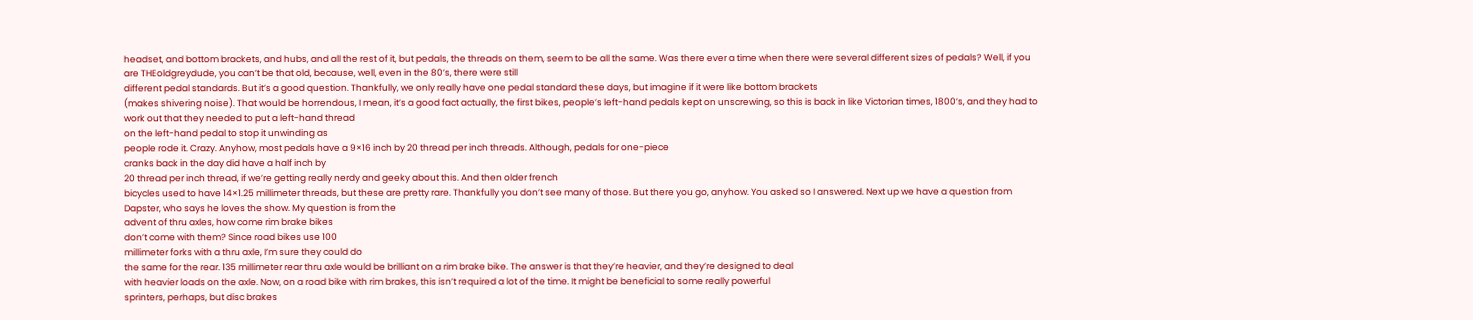headset, and bottom brackets, and hubs, and all the rest of it, but pedals, the threads on them, seem to be all the same. Was there ever a time when there were several different sizes of pedals? Well, if you are THEoldgreydude, you can’t be that old, because, well, even in the 80’s, there were still
different pedal standards. But it’s a good question. Thankfully, we only really have one pedal standard these days, but imagine if it were like bottom brackets
(makes shivering noise). That would be horrendous, I mean, it’s a good fact actually, the first bikes, people’s left-hand pedals kept on unscrewing, so this is back in like Victorian times, 1800’s, and they had to work out that they needed to put a left-hand thread
on the left-hand pedal to stop it unwinding as
people rode it. Crazy. Anyhow, most pedals have a 9×16 inch by 20 thread per inch threads. Although, pedals for one-piece
cranks back in the day did have a half inch by
20 thread per inch thread, if we’re getting really nerdy and geeky about this. And then older french
bicycles used to have 14×1.25 millimeter threads, but these are pretty rare. Thankfully you don’t see many of those. But there you go, anyhow. You asked so I answered. Next up we have a question from Dapster, who says he loves the show. My question is from the
advent of thru axles, how come rim brake bikes
don’t come with them? Since road bikes use 100
millimeter forks with a thru axle, I’m sure they could do
the same for the rear. 135 millimeter rear thru axle would be brilliant on a rim brake bike. The answer is that they’re heavier, and they’re designed to deal
with heavier loads on the axle. Now, on a road bike with rim brakes, this isn’t required a lot of the time. It might be beneficial to some really powerful
sprinters, perhaps, but disc brakes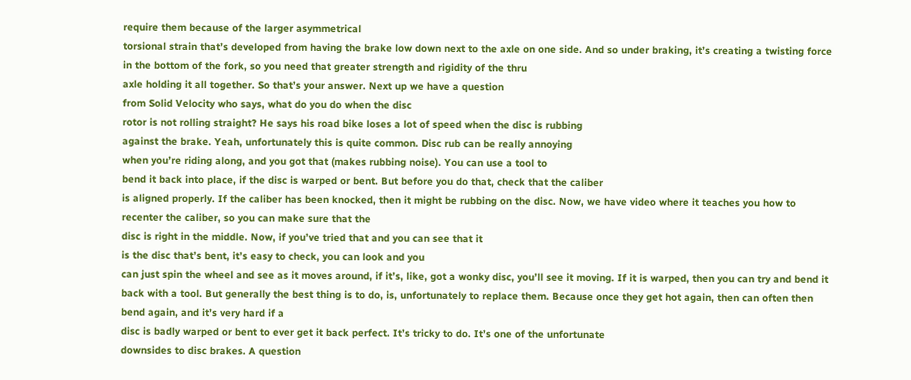require them because of the larger asymmetrical
torsional strain that’s developed from having the brake low down next to the axle on one side. And so under braking, it’s creating a twisting force in the bottom of the fork, so you need that greater strength and rigidity of the thru
axle holding it all together. So that’s your answer. Next up we have a question
from Solid Velocity who says, what do you do when the disc
rotor is not rolling straight? He says his road bike loses a lot of speed when the disc is rubbing
against the brake. Yeah, unfortunately this is quite common. Disc rub can be really annoying
when you’re riding along, and you got that (makes rubbing noise). You can use a tool to
bend it back into place, if the disc is warped or bent. But before you do that, check that the caliber
is aligned properly. If the caliber has been knocked, then it might be rubbing on the disc. Now, we have video where it teaches you how to recenter the caliber, so you can make sure that the
disc is right in the middle. Now, if you’ve tried that and you can see that it
is the disc that’s bent, it’s easy to check, you can look and you
can just spin the wheel and see as it moves around, if it’s, like, got a wonky disc, you’ll see it moving. If it is warped, then you can try and bend it back with a tool. But generally the best thing is to do, is, unfortunately to replace them. Because once they get hot again, then can often then bend again, and it’s very hard if a
disc is badly warped or bent to ever get it back perfect. It’s tricky to do. It’s one of the unfortunate
downsides to disc brakes. A question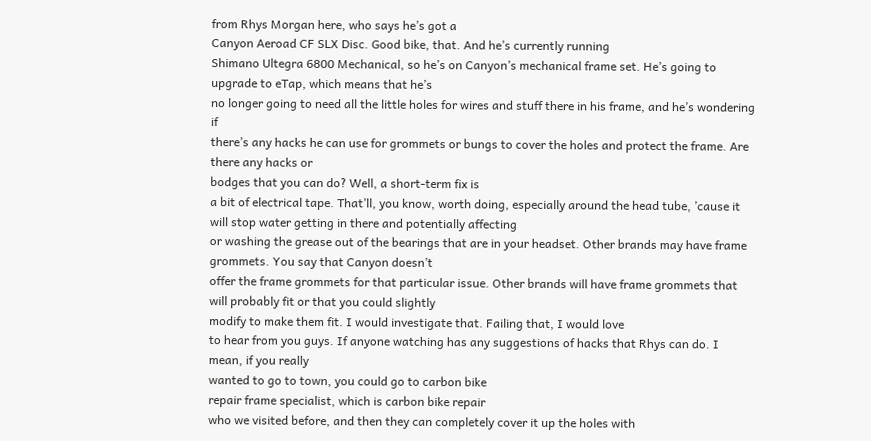from Rhys Morgan here, who says he’s got a
Canyon Aeroad CF SLX Disc. Good bike, that. And he’s currently running
Shimano Ultegra 6800 Mechanical, so he’s on Canyon’s mechanical frame set. He’s going to upgrade to eTap, which means that he’s
no longer going to need all the little holes for wires and stuff there in his frame, and he’s wondering if
there’s any hacks he can use for grommets or bungs to cover the holes and protect the frame. Are there any hacks or
bodges that you can do? Well, a short-term fix is
a bit of electrical tape. That’ll, you know, worth doing, especially around the head tube, ’cause it will stop water getting in there and potentially affecting
or washing the grease out of the bearings that are in your headset. Other brands may have frame grommets. You say that Canyon doesn’t
offer the frame grommets for that particular issue. Other brands will have frame grommets that will probably fit or that you could slightly
modify to make them fit. I would investigate that. Failing that, I would love
to hear from you guys. If anyone watching has any suggestions of hacks that Rhys can do. I mean, if you really
wanted to go to town, you could go to carbon bike
repair frame specialist, which is carbon bike repair
who we visited before, and then they can completely cover it up the holes with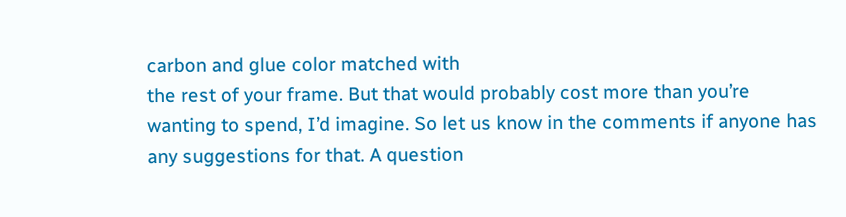carbon and glue color matched with
the rest of your frame. But that would probably cost more than you’re wanting to spend, I’d imagine. So let us know in the comments if anyone has any suggestions for that. A question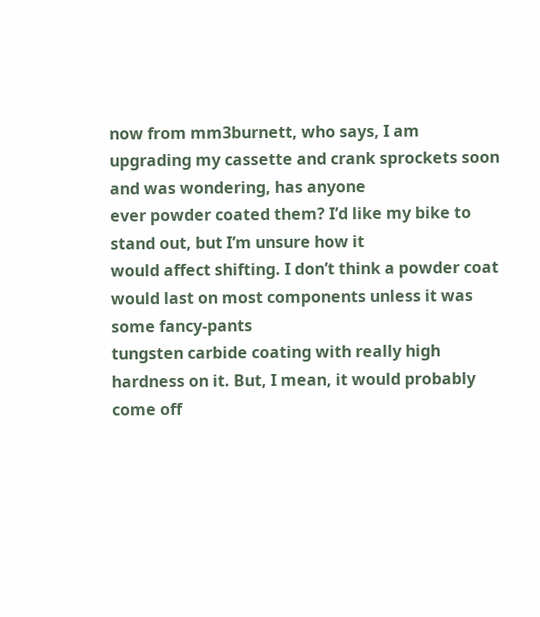now from mm3burnett, who says, I am upgrading my cassette and crank sprockets soon and was wondering, has anyone
ever powder coated them? I’d like my bike to stand out, but I’m unsure how it
would affect shifting. I don’t think a powder coat
would last on most components unless it was some fancy-pants
tungsten carbide coating with really high hardness on it. But, I mean, it would probably come off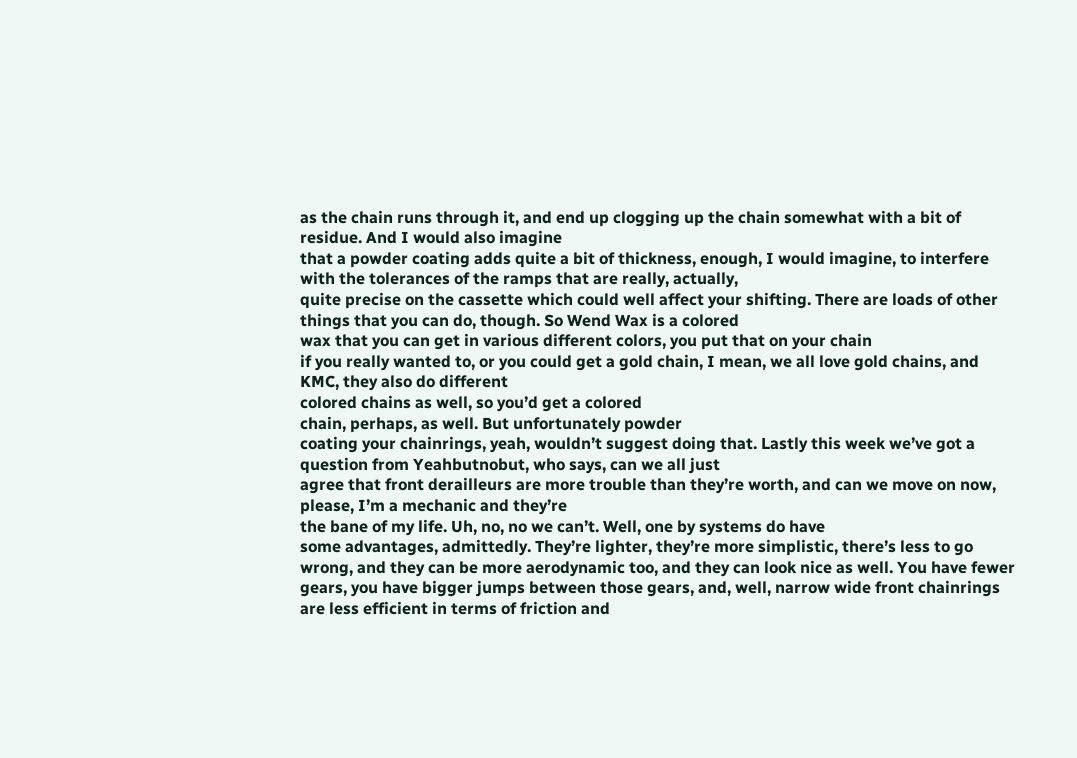as the chain runs through it, and end up clogging up the chain somewhat with a bit of residue. And I would also imagine
that a powder coating adds quite a bit of thickness, enough, I would imagine, to interfere with the tolerances of the ramps that are really, actually,
quite precise on the cassette which could well affect your shifting. There are loads of other
things that you can do, though. So Wend Wax is a colored
wax that you can get in various different colors, you put that on your chain
if you really wanted to, or you could get a gold chain, I mean, we all love gold chains, and KMC, they also do different
colored chains as well, so you’d get a colored
chain, perhaps, as well. But unfortunately powder
coating your chainrings, yeah, wouldn’t suggest doing that. Lastly this week we’ve got a
question from Yeahbutnobut, who says, can we all just
agree that front derailleurs are more trouble than they’re worth, and can we move on now, please, I’m a mechanic and they’re
the bane of my life. Uh, no, no we can’t. Well, one by systems do have
some advantages, admittedly. They’re lighter, they’re more simplistic, there’s less to go wrong, and they can be more aerodynamic too, and they can look nice as well. You have fewer gears, you have bigger jumps between those gears, and, well, narrow wide front chainrings are less efficient in terms of friction and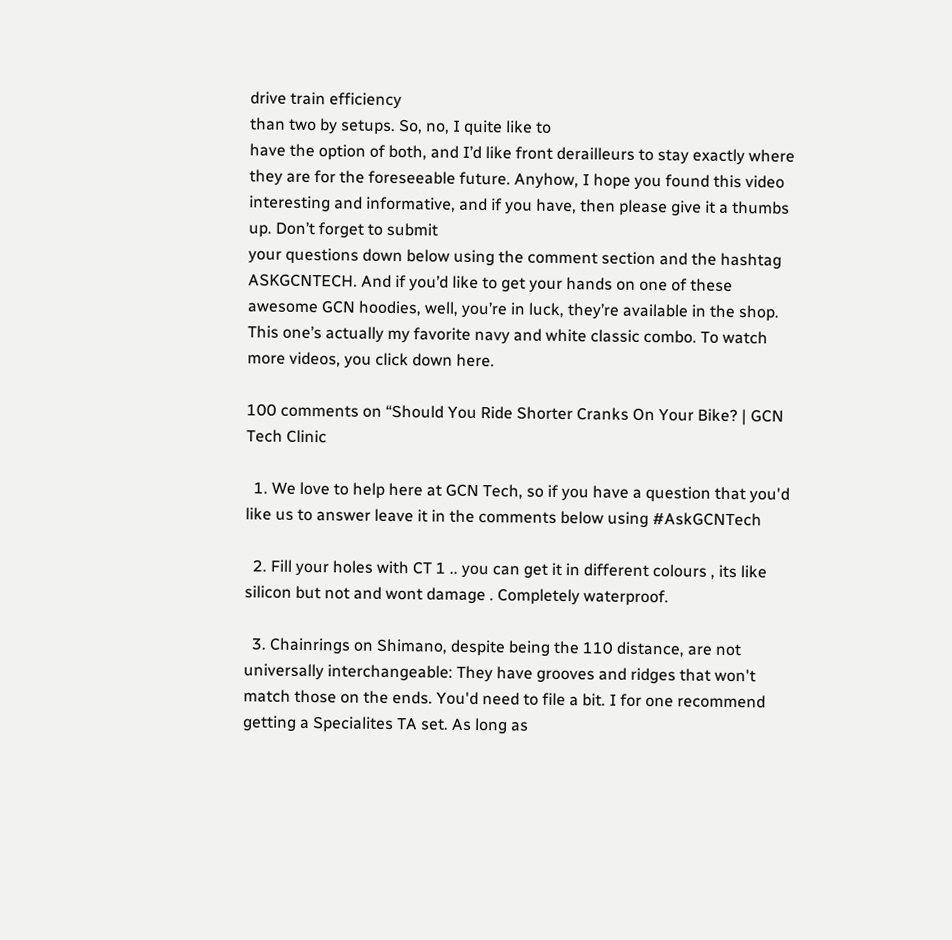drive train efficiency
than two by setups. So, no, I quite like to
have the option of both, and I’d like front derailleurs to stay exactly where they are for the foreseeable future. Anyhow, I hope you found this video interesting and informative, and if you have, then please give it a thumbs up. Don’t forget to submit
your questions down below using the comment section and the hashtag ASKGCNTECH. And if you’d like to get your hands on one of these awesome GCN hoodies, well, you’re in luck, they’re available in the shop. This one’s actually my favorite navy and white classic combo. To watch more videos, you click down here.

100 comments on “Should You Ride Shorter Cranks On Your Bike? | GCN Tech Clinic

  1. We love to help here at GCN Tech, so if you have a question that you'd like us to answer leave it in the comments below using #AskGCNTech

  2. Fill your holes with CT 1 .. you can get it in different colours , its like silicon but not and wont damage . Completely waterproof.

  3. Chainrings on Shimano, despite being the 110 distance, are not universally interchangeable: They have grooves and ridges that won't match those on the ends. You'd need to file a bit. I for one recommend getting a Specialites TA set. As long as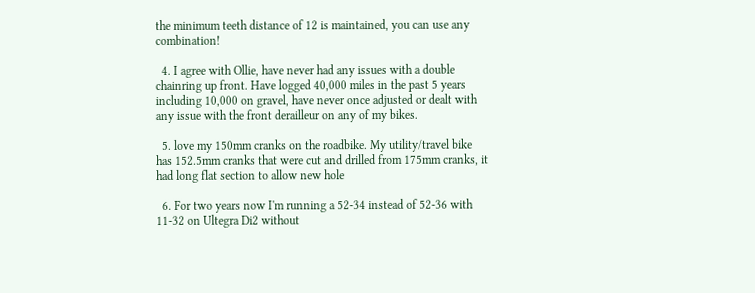the minimum teeth distance of 12 is maintained, you can use any combination!

  4. I agree with Ollie, have never had any issues with a double chainring up front. Have logged 40,000 miles in the past 5 years including 10,000 on gravel, have never once adjusted or dealt with any issue with the front derailleur on any of my bikes.

  5. love my 150mm cranks on the roadbike. My utility/travel bike has 152.5mm cranks that were cut and drilled from 175mm cranks, it had long flat section to allow new hole

  6. For two years now I'm running a 52-34 instead of 52-36 with 11-32 on Ultegra Di2 without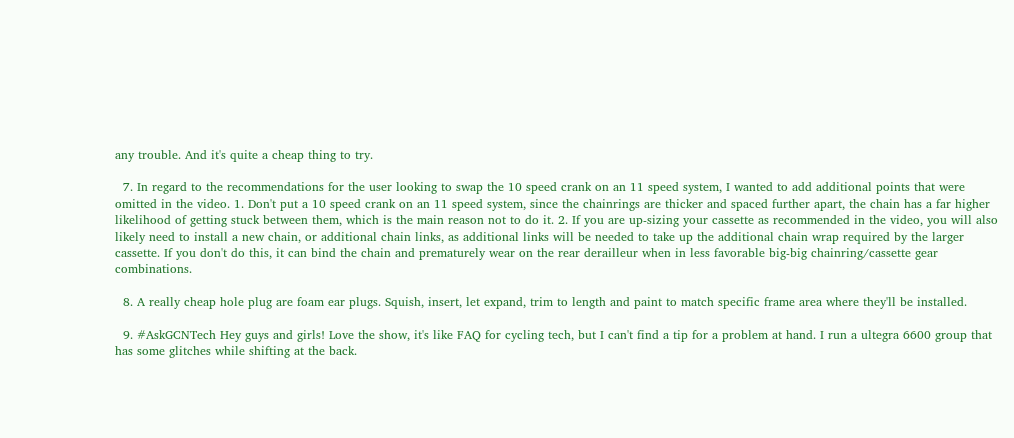any trouble. And it's quite a cheap thing to try.

  7. In regard to the recommendations for the user looking to swap the 10 speed crank on an 11 speed system, I wanted to add additional points that were omitted in the video. 1. Don't put a 10 speed crank on an 11 speed system, since the chainrings are thicker and spaced further apart, the chain has a far higher likelihood of getting stuck between them, which is the main reason not to do it. 2. If you are up-sizing your cassette as recommended in the video, you will also likely need to install a new chain, or additional chain links, as additional links will be needed to take up the additional chain wrap required by the larger cassette. If you don't do this, it can bind the chain and prematurely wear on the rear derailleur when in less favorable big-big chainring/cassette gear combinations.

  8. A really cheap hole plug are foam ear plugs. Squish, insert, let expand, trim to length and paint to match specific frame area where they'll be installed.

  9. #AskGCNTech Hey guys and girls! Love the show, it's like FAQ for cycling tech, but I can't find a tip for a problem at hand. I run a ultegra 6600 group that has some glitches while shifting at the back.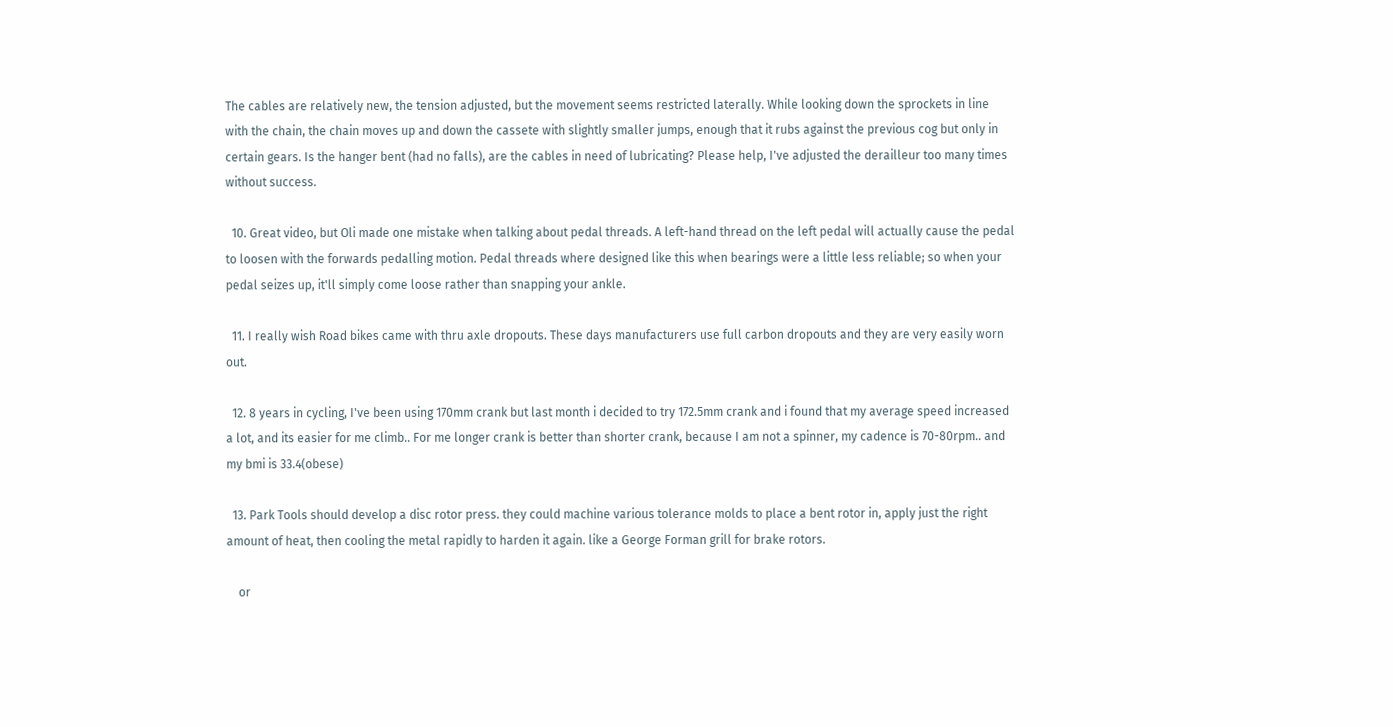The cables are relatively new, the tension adjusted, but the movement seems restricted laterally. While looking down the sprockets in line with the chain, the chain moves up and down the cassete with slightly smaller jumps, enough that it rubs against the previous cog but only in certain gears. Is the hanger bent (had no falls), are the cables in need of lubricating? Please help, I've adjusted the derailleur too many times without success.

  10. Great video, but Oli made one mistake when talking about pedal threads. A left-hand thread on the left pedal will actually cause the pedal to loosen with the forwards pedalling motion. Pedal threads where designed like this when bearings were a little less reliable; so when your pedal seizes up, it'll simply come loose rather than snapping your ankle.

  11. I really wish Road bikes came with thru axle dropouts. These days manufacturers use full carbon dropouts and they are very easily worn out.

  12. 8 years in cycling, I've been using 170mm crank but last month i decided to try 172.5mm crank and i found that my average speed increased a lot, and its easier for me climb.. For me longer crank is better than shorter crank, because I am not a spinner, my cadence is 70-80rpm.. and my bmi is 33.4(obese)

  13. Park Tools should develop a disc rotor press. they could machine various tolerance molds to place a bent rotor in, apply just the right amount of heat, then cooling the metal rapidly to harden it again. like a George Forman grill for brake rotors.

    or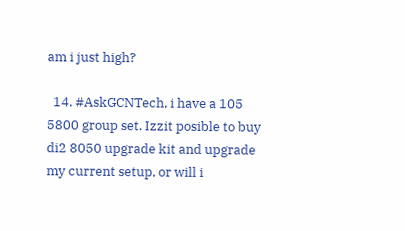am i just high?

  14. #AskGCNTech, i have a 105 5800 group set. Izzit posible to buy di2 8050 upgrade kit and upgrade my current setup, or will i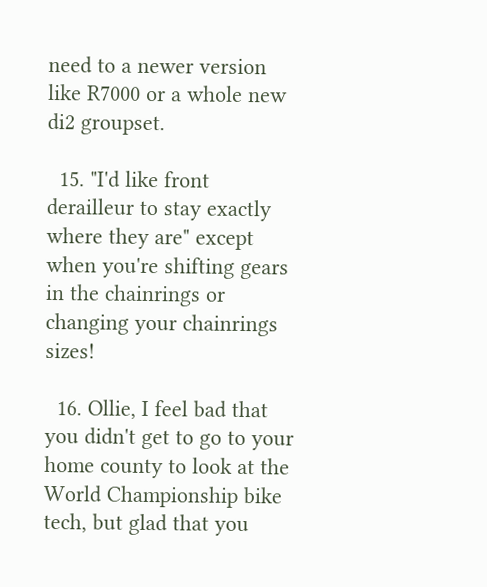need to a newer version like R7000 or a whole new di2 groupset.

  15. "I'd like front derailleur to stay exactly where they are" except when you're shifting gears in the chainrings or changing your chainrings sizes!

  16. Ollie, I feel bad that you didn't get to go to your home county to look at the World Championship bike tech, but glad that you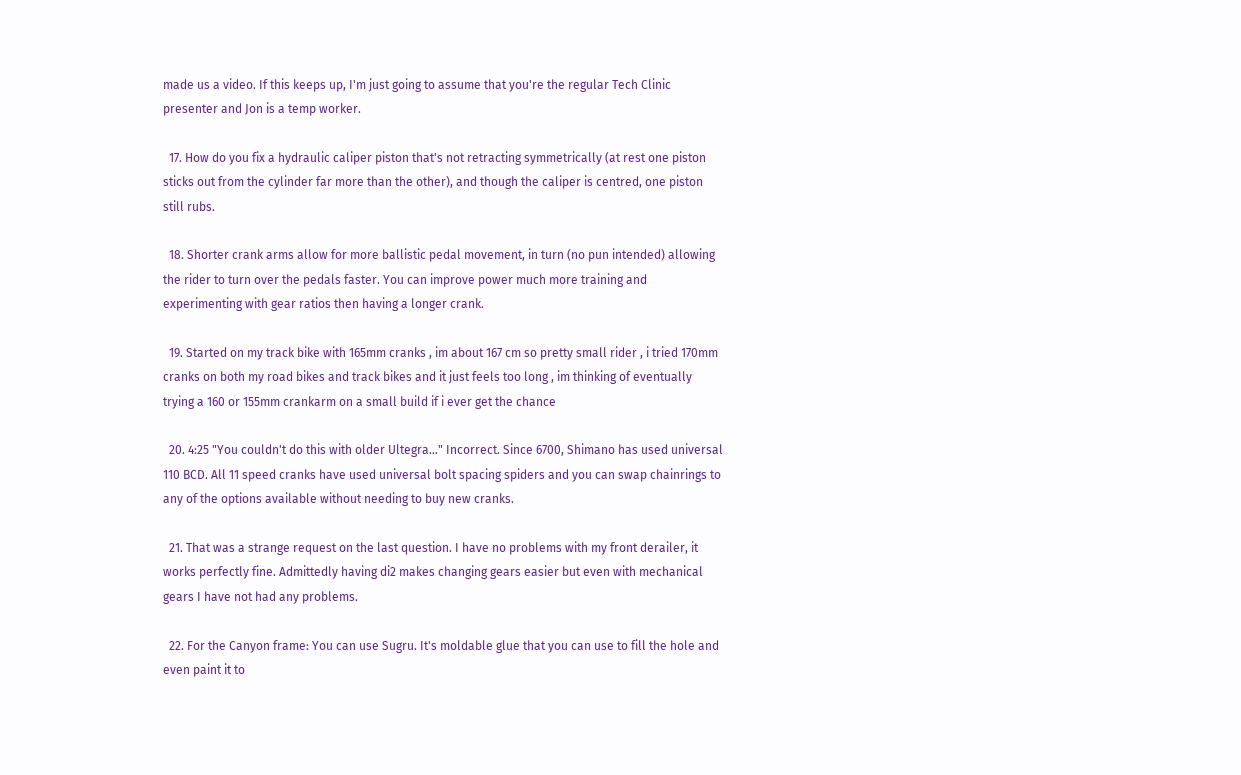made us a video. If this keeps up, I'm just going to assume that you're the regular Tech Clinic presenter and Jon is a temp worker.

  17. How do you fix a hydraulic caliper piston that's not retracting symmetrically (at rest one piston sticks out from the cylinder far more than the other), and though the caliper is centred, one piston still rubs.

  18. Shorter crank arms allow for more ballistic pedal movement, in turn (no pun intended) allowing the rider to turn over the pedals faster. You can improve power much more training and experimenting with gear ratios then having a longer crank.

  19. Started on my track bike with 165mm cranks , im about 167 cm so pretty small rider , i tried 170mm cranks on both my road bikes and track bikes and it just feels too long , im thinking of eventually trying a 160 or 155mm crankarm on a small build if i ever get the chance

  20. 4:25 "You couldn't do this with older Ultegra…" Incorrect. Since 6700, Shimano has used universal 110 BCD. All 11 speed cranks have used universal bolt spacing spiders and you can swap chainrings to any of the options available without needing to buy new cranks.

  21. That was a strange request on the last question. I have no problems with my front derailer, it works perfectly fine. Admittedly having di2 makes changing gears easier but even with mechanical gears I have not had any problems.

  22. For the Canyon frame: You can use Sugru. It's moldable glue that you can use to fill the hole and even paint it to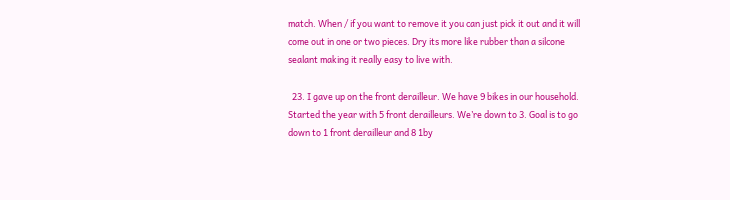match. When / if you want to remove it you can just pick it out and it will come out in one or two pieces. Dry its more like rubber than a silcone sealant making it really easy to live with.

  23. I gave up on the front derailleur. We have 9 bikes in our household. Started the year with 5 front derailleurs. We’re down to 3. Goal is to go down to 1 front derailleur and 8 1by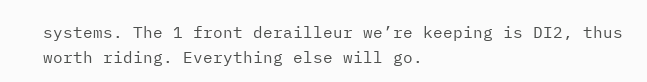systems. The 1 front derailleur we’re keeping is DI2, thus worth riding. Everything else will go.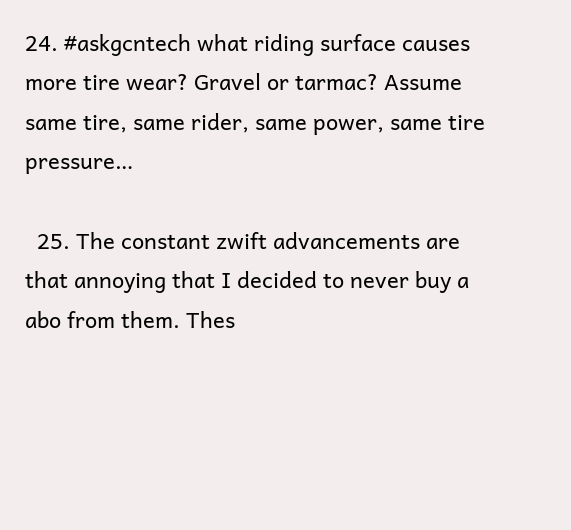24. #askgcntech what riding surface causes more tire wear? Gravel or tarmac? Assume same tire, same rider, same power, same tire pressure…

  25. The constant zwift advancements are that annoying that I decided to never buy a abo from them. Thes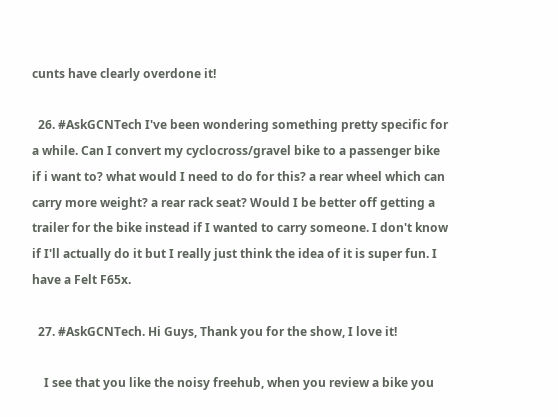cunts have clearly overdone it!

  26. #AskGCNTech I've been wondering something pretty specific for a while. Can I convert my cyclocross/gravel bike to a passenger bike if i want to? what would I need to do for this? a rear wheel which can carry more weight? a rear rack seat? Would I be better off getting a trailer for the bike instead if I wanted to carry someone. I don't know if I'll actually do it but I really just think the idea of it is super fun. I have a Felt F65x.

  27. #AskGCNTech. Hi Guys, Thank you for the show, I love it!

    I see that you like the noisy freehub, when you review a bike you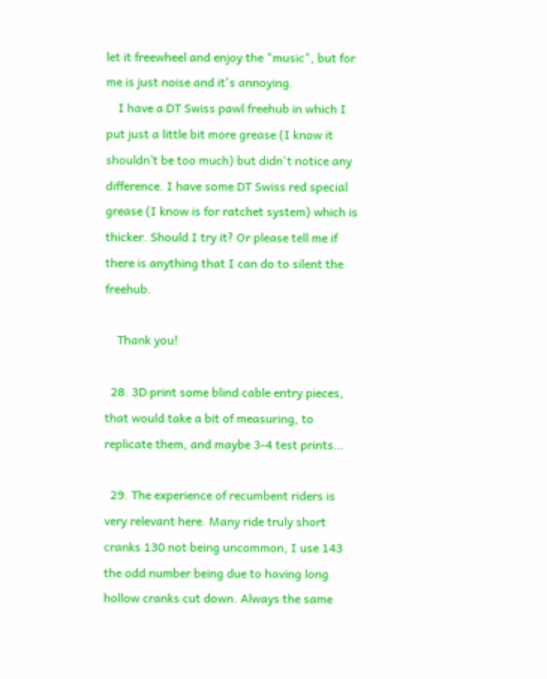let it freewheel and enjoy the "music", but for me is just noise and it's annoying.
    I have a DT Swiss pawl freehub in which I put just a little bit more grease (I know it shouldn’t be too much) but didn't notice any difference. I have some DT Swiss red special grease (I know is for ratchet system) which is thicker. Should I try it? Or please tell me if there is anything that I can do to silent the freehub.

    Thank you!

  28. 3D print some blind cable entry pieces, that would take a bit of measuring, to replicate them, and maybe 3-4 test prints…

  29. The experience of recumbent riders is very relevant here. Many ride truly short cranks 130 not being uncommon, I use 143 the odd number being due to having long hollow cranks cut down. Always the same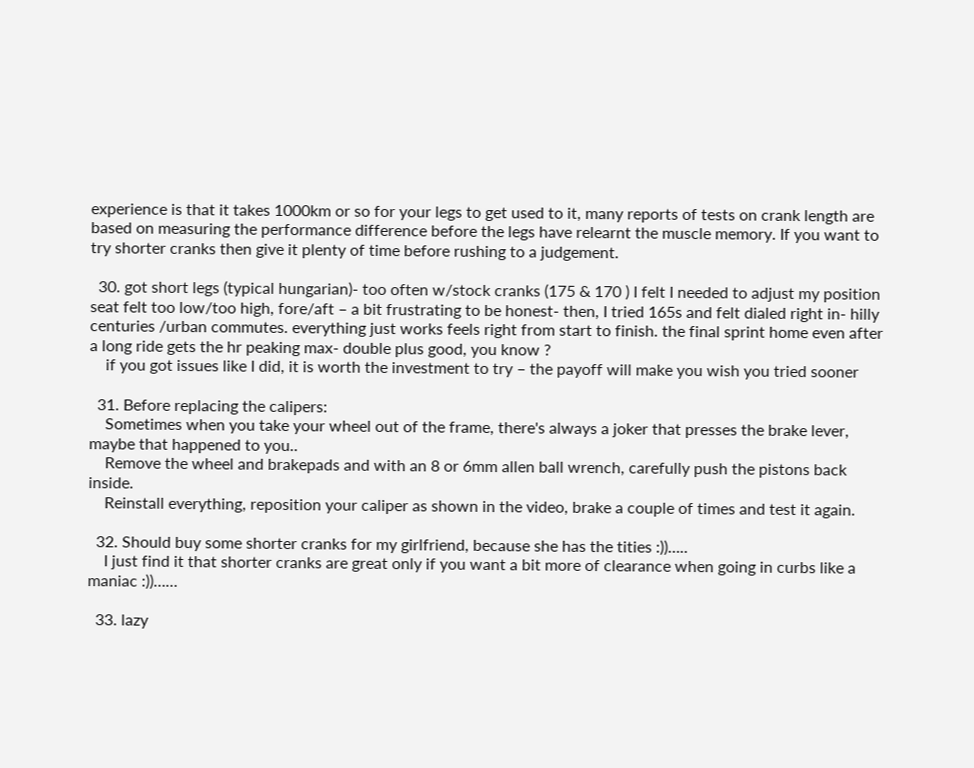experience is that it takes 1000km or so for your legs to get used to it, many reports of tests on crank length are based on measuring the performance difference before the legs have relearnt the muscle memory. If you want to try shorter cranks then give it plenty of time before rushing to a judgement.

  30. got short legs (typical hungarian)- too often w/stock cranks (175 & 170 ) I felt I needed to adjust my position seat felt too low/too high, fore/aft – a bit frustrating to be honest- then, I tried 165s and felt dialed right in- hilly centuries /urban commutes. everything just works feels right from start to finish. the final sprint home even after a long ride gets the hr peaking max- double plus good, you know ?
    if you got issues like I did, it is worth the investment to try – the payoff will make you wish you tried sooner

  31. Before replacing the calipers:
    Sometimes when you take your wheel out of the frame, there's always a joker that presses the brake lever, maybe that happened to you..
    Remove the wheel and brakepads and with an 8 or 6mm allen ball wrench, carefully push the pistons back inside.
    Reinstall everything, reposition your caliper as shown in the video, brake a couple of times and test it again.

  32. Should buy some shorter cranks for my girlfriend, because she has the tities :))…..
    I just find it that shorter cranks are great only if you want a bit more of clearance when going in curbs like a maniac :))……

  33. lazy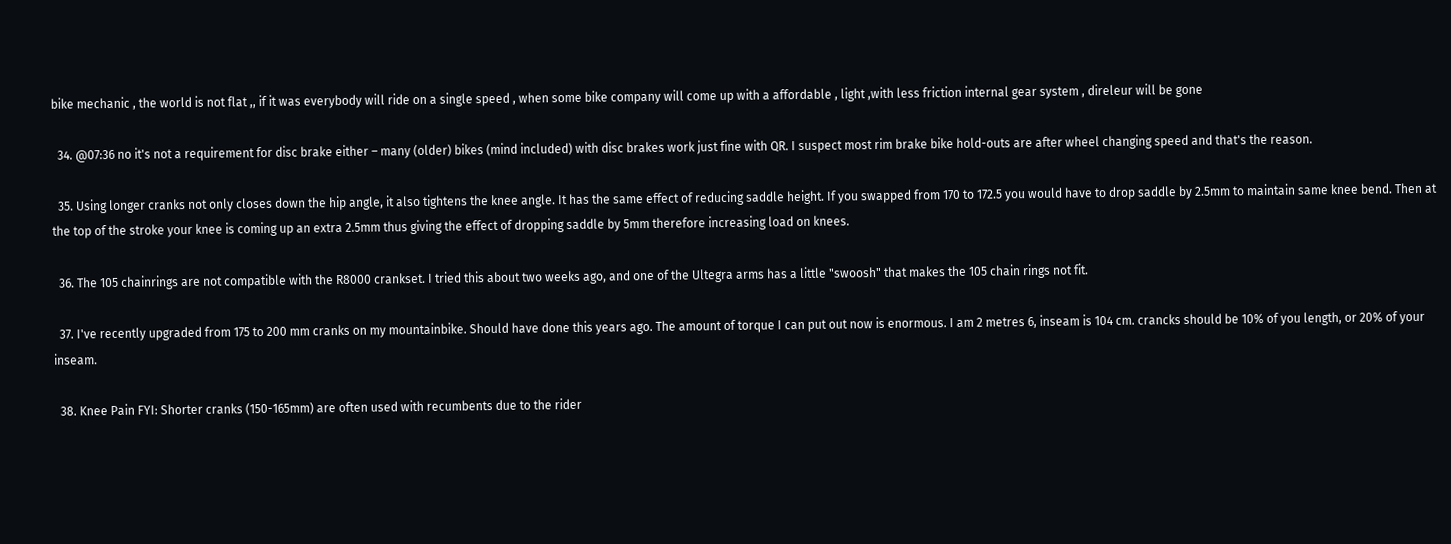bike mechanic , the world is not flat ,, if it was everybody will ride on a single speed , when some bike company will come up with a affordable , light ,with less friction internal gear system , direleur will be gone

  34. @07:36 no it's not a requirement for disc brake either – many (older) bikes (mind included) with disc brakes work just fine with QR. I suspect most rim brake bike hold-outs are after wheel changing speed and that's the reason.

  35. Using longer cranks not only closes down the hip angle, it also tightens the knee angle. It has the same effect of reducing saddle height. If you swapped from 170 to 172.5 you would have to drop saddle by 2.5mm to maintain same knee bend. Then at the top of the stroke your knee is coming up an extra 2.5mm thus giving the effect of dropping saddle by 5mm therefore increasing load on knees.

  36. The 105 chainrings are not compatible with the R8000 crankset. I tried this about two weeks ago, and one of the Ultegra arms has a little "swoosh" that makes the 105 chain rings not fit.

  37. I've recently upgraded from 175 to 200 mm cranks on my mountainbike. Should have done this years ago. The amount of torque I can put out now is enormous. I am 2 metres 6, inseam is 104 cm. crancks should be 10% of you length, or 20% of your inseam.

  38. Knee Pain FYI: Shorter cranks (150-165mm) are often used with recumbents due to the rider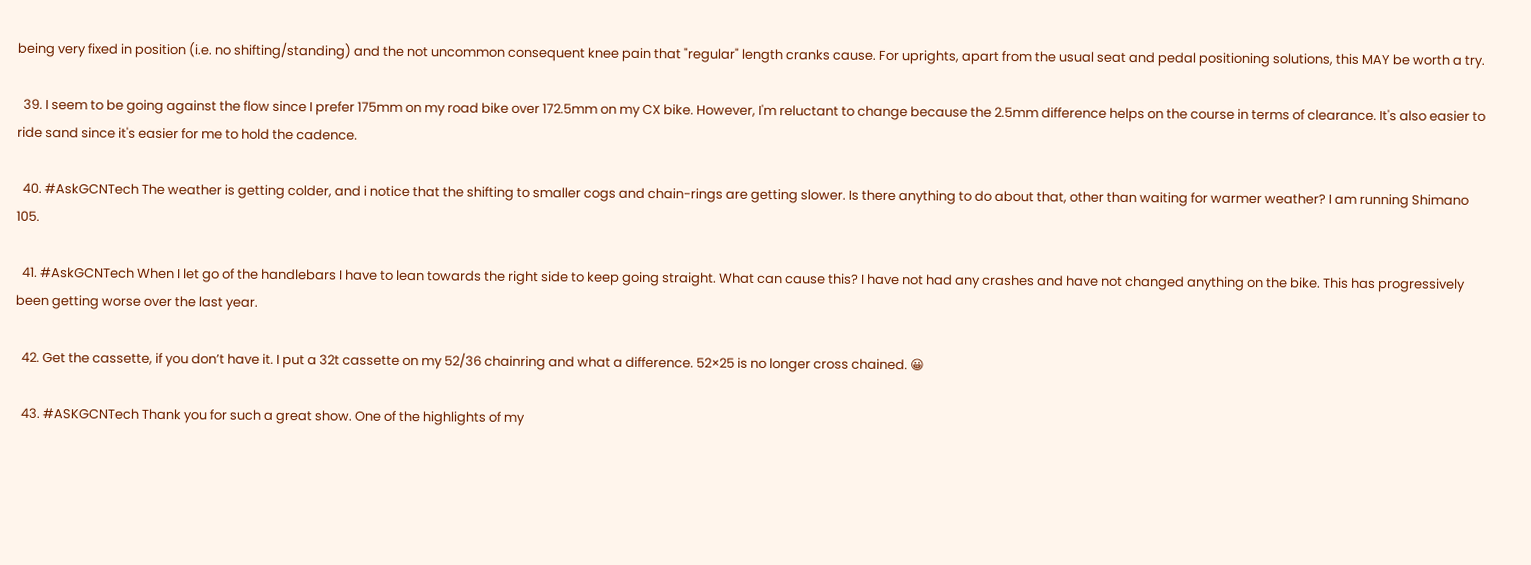being very fixed in position (i.e. no shifting/standing) and the not uncommon consequent knee pain that "regular" length cranks cause. For uprights, apart from the usual seat and pedal positioning solutions, this MAY be worth a try.

  39. I seem to be going against the flow since I prefer 175mm on my road bike over 172.5mm on my CX bike. However, I'm reluctant to change because the 2.5mm difference helps on the course in terms of clearance. It's also easier to ride sand since it's easier for me to hold the cadence.

  40. #AskGCNTech The weather is getting colder, and i notice that the shifting to smaller cogs and chain-rings are getting slower. Is there anything to do about that, other than waiting for warmer weather? I am running Shimano 105.

  41. #AskGCNTech When I let go of the handlebars I have to lean towards the right side to keep going straight. What can cause this? I have not had any crashes and have not changed anything on the bike. This has progressively been getting worse over the last year.

  42. Get the cassette, if you don’t have it. I put a 32t cassette on my 52/36 chainring and what a difference. 52×25 is no longer cross chained. 😀

  43. #ASKGCNTech Thank you for such a great show. One of the highlights of my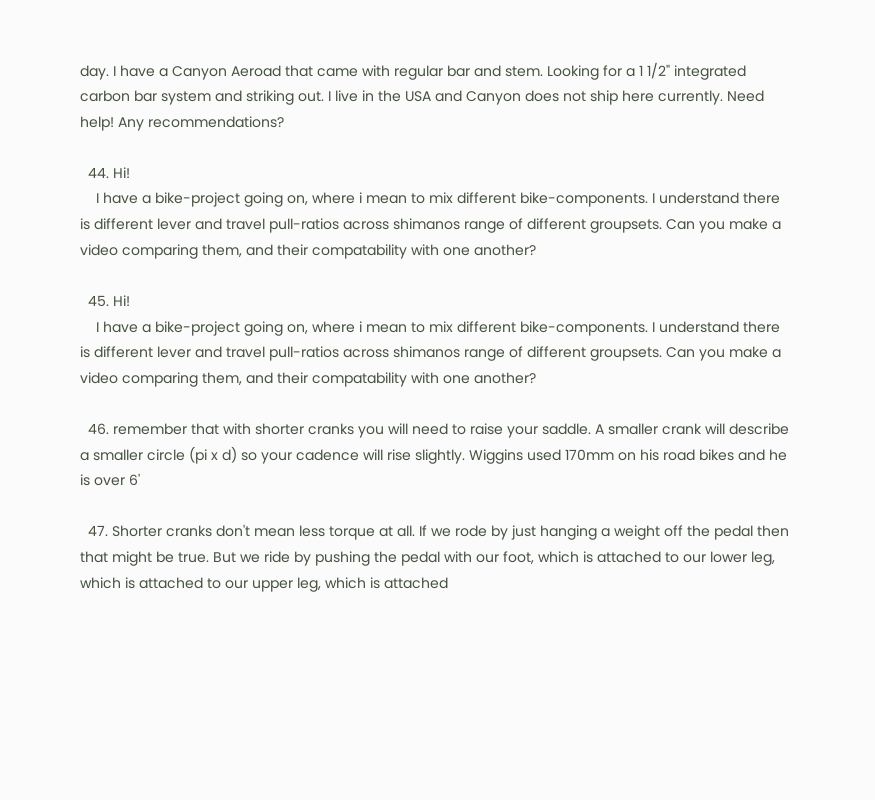day. I have a Canyon Aeroad that came with regular bar and stem. Looking for a 1 1/2" integrated carbon bar system and striking out. I live in the USA and Canyon does not ship here currently. Need help! Any recommendations?

  44. Hi!
    I have a bike-project going on, where i mean to mix different bike-components. I understand there is different lever and travel pull-ratios across shimanos range of different groupsets. Can you make a video comparing them, and their compatability with one another?

  45. Hi!
    I have a bike-project going on, where i mean to mix different bike-components. I understand there is different lever and travel pull-ratios across shimanos range of different groupsets. Can you make a video comparing them, and their compatability with one another?

  46. remember that with shorter cranks you will need to raise your saddle. A smaller crank will describe a smaller circle (pi x d) so your cadence will rise slightly. Wiggins used 170mm on his road bikes and he is over 6'

  47. Shorter cranks don't mean less torque at all. If we rode by just hanging a weight off the pedal then that might be true. But we ride by pushing the pedal with our foot, which is attached to our lower leg, which is attached to our upper leg, which is attached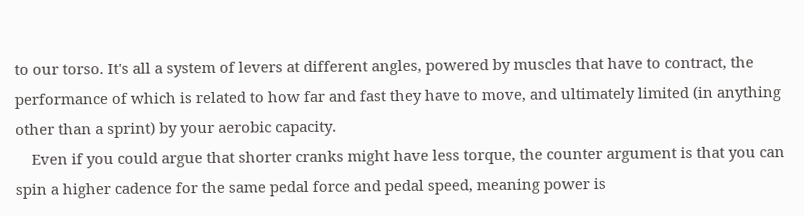to our torso. It's all a system of levers at different angles, powered by muscles that have to contract, the performance of which is related to how far and fast they have to move, and ultimately limited (in anything other than a sprint) by your aerobic capacity.
    Even if you could argue that shorter cranks might have less torque, the counter argument is that you can spin a higher cadence for the same pedal force and pedal speed, meaning power is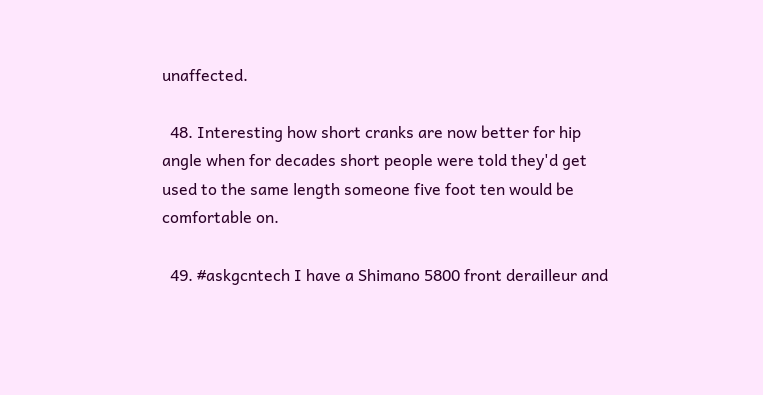unaffected.

  48. Interesting how short cranks are now better for hip angle when for decades short people were told they'd get used to the same length someone five foot ten would be comfortable on.

  49. #askgcntech I have a Shimano 5800 front derailleur and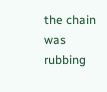the chain was rubbing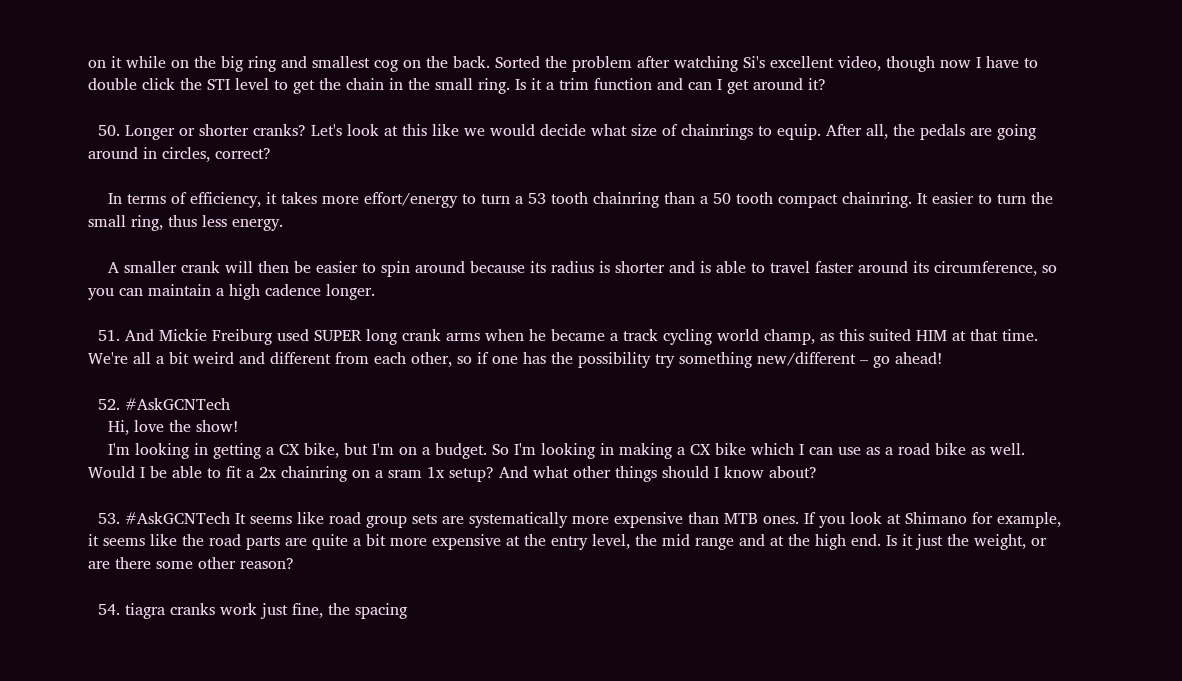on it while on the big ring and smallest cog on the back. Sorted the problem after watching Si's excellent video, though now I have to double click the STI level to get the chain in the small ring. Is it a trim function and can I get around it?

  50. Longer or shorter cranks? Let's look at this like we would decide what size of chainrings to equip. After all, the pedals are going around in circles, correct?

    In terms of efficiency, it takes more effort/energy to turn a 53 tooth chainring than a 50 tooth compact chainring. It easier to turn the small ring, thus less energy.

    A smaller crank will then be easier to spin around because its radius is shorter and is able to travel faster around its circumference, so you can maintain a high cadence longer.

  51. And Mickie Freiburg used SUPER long crank arms when he became a track cycling world champ, as this suited HIM at that time. We're all a bit weird and different from each other, so if one has the possibility try something new/different – go ahead!

  52. #AskGCNTech
    Hi, love the show!
    I'm looking in getting a CX bike, but I'm on a budget. So I'm looking in making a CX bike which I can use as a road bike as well. Would I be able to fit a 2x chainring on a sram 1x setup? And what other things should I know about?

  53. #AskGCNTech It seems like road group sets are systematically more expensive than MTB ones. If you look at Shimano for example, it seems like the road parts are quite a bit more expensive at the entry level, the mid range and at the high end. Is it just the weight, or are there some other reason?

  54. tiagra cranks work just fine, the spacing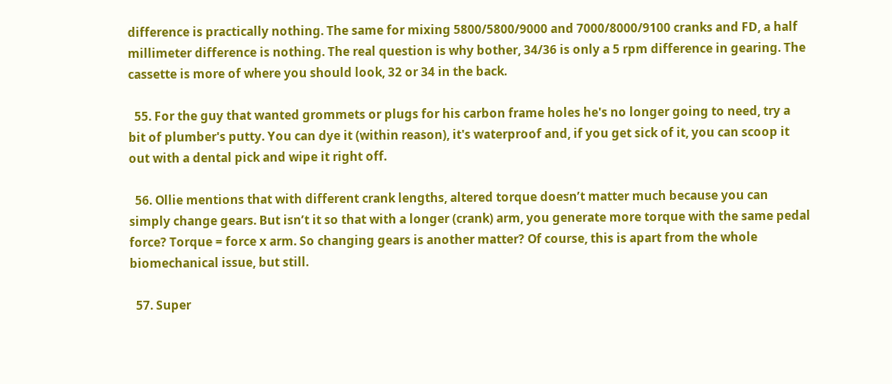difference is practically nothing. The same for mixing 5800/5800/9000 and 7000/8000/9100 cranks and FD, a half millimeter difference is nothing. The real question is why bother, 34/36 is only a 5 rpm difference in gearing. The cassette is more of where you should look, 32 or 34 in the back.

  55. For the guy that wanted grommets or plugs for his carbon frame holes he's no longer going to need, try a bit of plumber's putty. You can dye it (within reason), it's waterproof and, if you get sick of it, you can scoop it out with a dental pick and wipe it right off.

  56. Ollie mentions that with different crank lengths, altered torque doesn’t matter much because you can simply change gears. But isn’t it so that with a longer (crank) arm, you generate more torque with the same pedal force? Torque = force x arm. So changing gears is another matter? Of course, this is apart from the whole biomechanical issue, but still.

  57. Super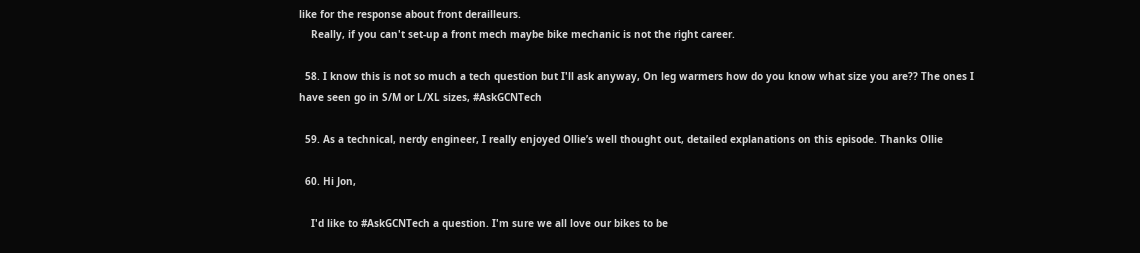like for the response about front derailleurs.
    Really, if you can't set-up a front mech maybe bike mechanic is not the right career.

  58. I know this is not so much a tech question but I'll ask anyway, On leg warmers how do you know what size you are?? The ones I have seen go in S/M or L/XL sizes, #AskGCNTech

  59. As a technical, nerdy engineer, I really enjoyed Ollie’s well thought out, detailed explanations on this episode. Thanks Ollie

  60. Hi Jon,

    I'd like to #AskGCNTech a question. I'm sure we all love our bikes to be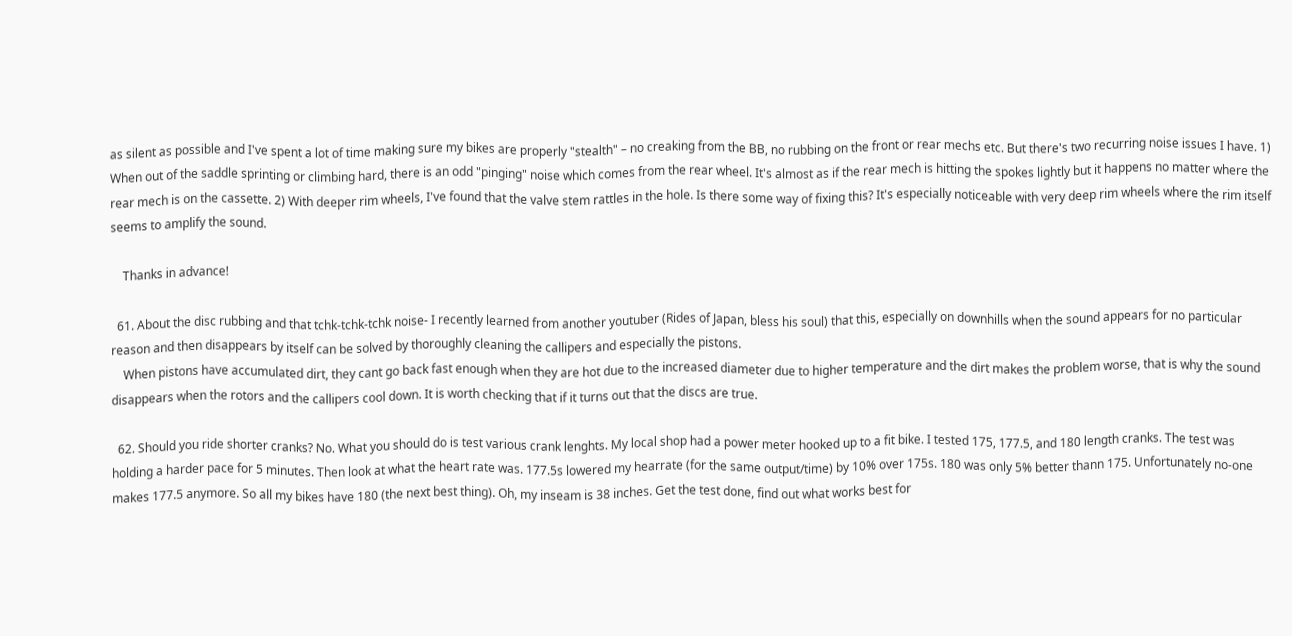as silent as possible and I've spent a lot of time making sure my bikes are properly "stealth" – no creaking from the BB, no rubbing on the front or rear mechs etc. But there's two recurring noise issues I have. 1) When out of the saddle sprinting or climbing hard, there is an odd "pinging" noise which comes from the rear wheel. It's almost as if the rear mech is hitting the spokes lightly but it happens no matter where the rear mech is on the cassette. 2) With deeper rim wheels, I've found that the valve stem rattles in the hole. Is there some way of fixing this? It's especially noticeable with very deep rim wheels where the rim itself seems to amplify the sound.

    Thanks in advance!

  61. About the disc rubbing and that tchk-tchk-tchk noise- I recently learned from another youtuber (Rides of Japan, bless his soul) that this, especially on downhills when the sound appears for no particular reason and then disappears by itself can be solved by thoroughly cleaning the callipers and especially the pistons.
    When pistons have accumulated dirt, they cant go back fast enough when they are hot due to the increased diameter due to higher temperature and the dirt makes the problem worse, that is why the sound disappears when the rotors and the callipers cool down. It is worth checking that if it turns out that the discs are true.

  62. Should you ride shorter cranks? No. What you should do is test various crank lenghts. My local shop had a power meter hooked up to a fit bike. I tested 175, 177.5, and 180 length cranks. The test was holding a harder pace for 5 minutes. Then look at what the heart rate was. 177.5s lowered my hearrate (for the same output/time) by 10% over 175s. 180 was only 5% better thann 175. Unfortunately no-one makes 177.5 anymore. So all my bikes have 180 (the next best thing). Oh, my inseam is 38 inches. Get the test done, find out what works best for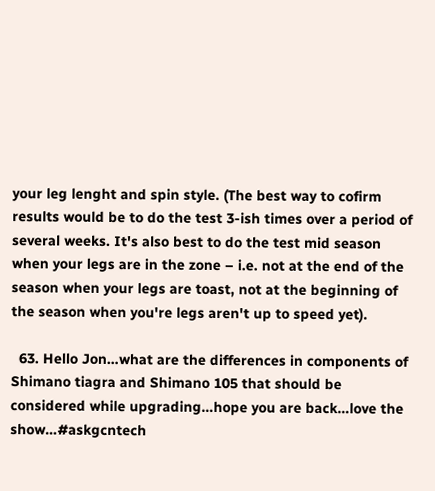your leg lenght and spin style. (The best way to cofirm results would be to do the test 3-ish times over a period of several weeks. It's also best to do the test mid season when your legs are in the zone – i.e. not at the end of the season when your legs are toast, not at the beginning of the season when you're legs aren't up to speed yet).

  63. Hello Jon…what are the differences in components of Shimano tiagra and Shimano 105 that should be considered while upgrading…hope you are back…love the show…#askgcntech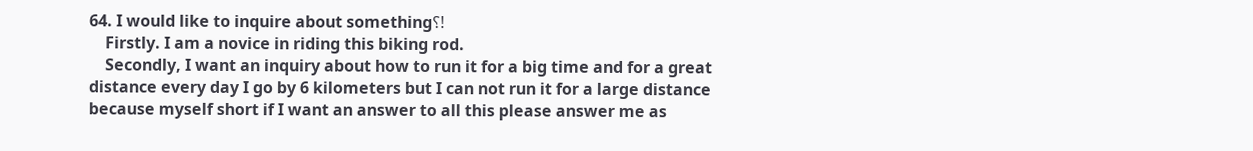64. I would like to inquire about something؟!
    Firstly. I am a novice in riding this biking rod.
    Secondly, I want an inquiry about how to run it for a big time and for a great distance every day I go by 6 kilometers but I can not run it for a large distance because myself short if I want an answer to all this please answer me as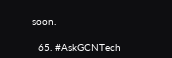soon.

  65. #AskGCNTech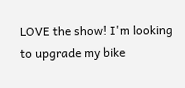LOVE the show! I'm looking to upgrade my bike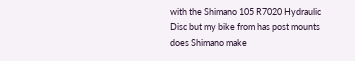with the Shimano 105 R7020 Hydraulic Disc but my bike from has post mounts does Shimano make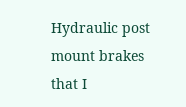Hydraulic post mount brakes that I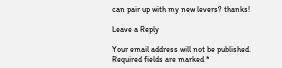can pair up with my new levers? thanks!

Leave a Reply

Your email address will not be published. Required fields are marked *